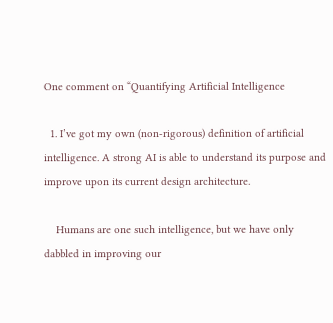One comment on “Quantifying Artificial Intelligence

  1. I’ve got my own (non-rigorous) definition of artificial intelligence. A strong AI is able to understand its purpose and improve upon its current design architecture.

    Humans are one such intelligence, but we have only dabbled in improving our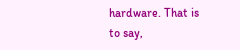hardware. That is to say,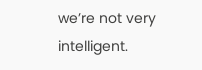we’re not very intelligent.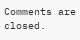Comments are closed.